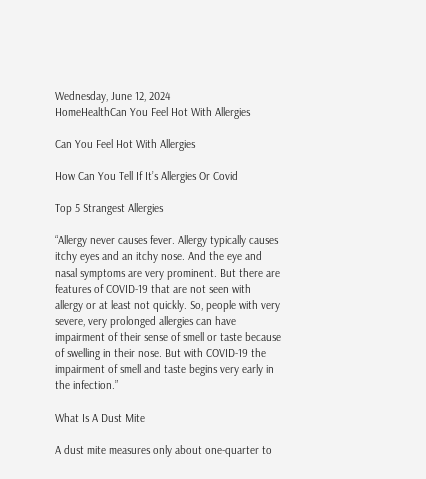Wednesday, June 12, 2024
HomeHealthCan You Feel Hot With Allergies

Can You Feel Hot With Allergies

How Can You Tell If It’s Allergies Or Covid

Top 5 Strangest Allergies

“Allergy never causes fever. Allergy typically causes itchy eyes and an itchy nose. And the eye and nasal symptoms are very prominent. But there are features of COVID-19 that are not seen with allergy or at least not quickly. So, people with very severe, very prolonged allergies can have impairment of their sense of smell or taste because of swelling in their nose. But with COVID-19 the impairment of smell and taste begins very early in the infection.”

What Is A Dust Mite

A dust mite measures only about one-quarter to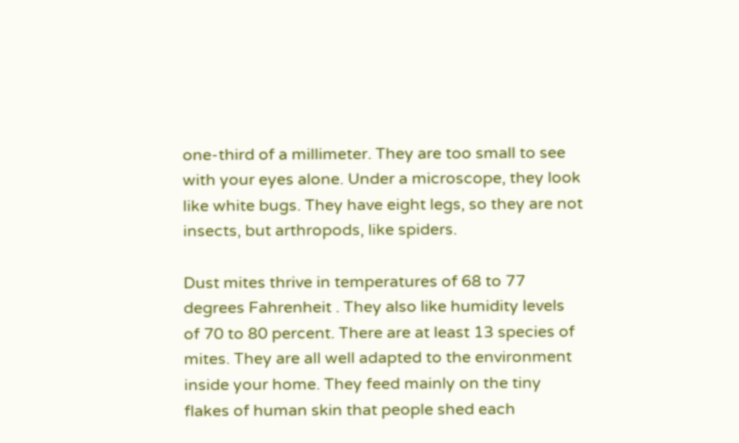one-third of a millimeter. They are too small to see with your eyes alone. Under a microscope, they look like white bugs. They have eight legs, so they are not insects, but arthropods, like spiders.

Dust mites thrive in temperatures of 68 to 77 degrees Fahrenheit . They also like humidity levels of 70 to 80 percent. There are at least 13 species of mites. They are all well adapted to the environment inside your home. They feed mainly on the tiny flakes of human skin that people shed each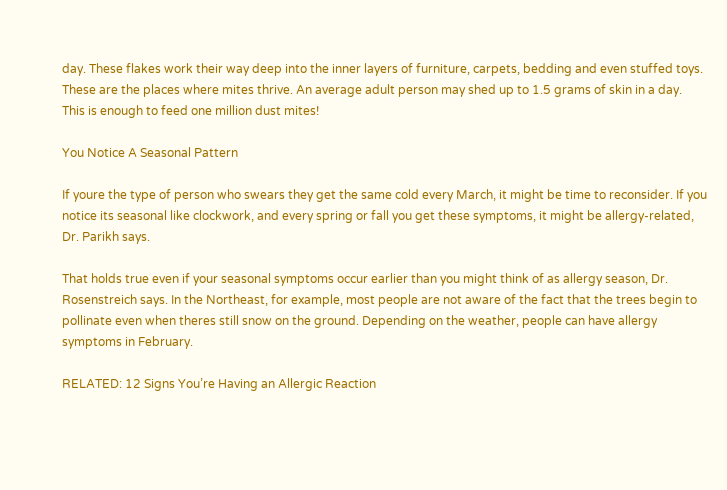day. These flakes work their way deep into the inner layers of furniture, carpets, bedding and even stuffed toys. These are the places where mites thrive. An average adult person may shed up to 1.5 grams of skin in a day. This is enough to feed one million dust mites!

You Notice A Seasonal Pattern

If youre the type of person who swears they get the same cold every March, it might be time to reconsider. If you notice its seasonal like clockwork, and every spring or fall you get these symptoms, it might be allergy-related, Dr. Parikh says.

That holds true even if your seasonal symptoms occur earlier than you might think of as allergy season, Dr. Rosenstreich says. In the Northeast, for example, most people are not aware of the fact that the trees begin to pollinate even when theres still snow on the ground. Depending on the weather, people can have allergy symptoms in February.

RELATED: 12 Signs You’re Having an Allergic Reaction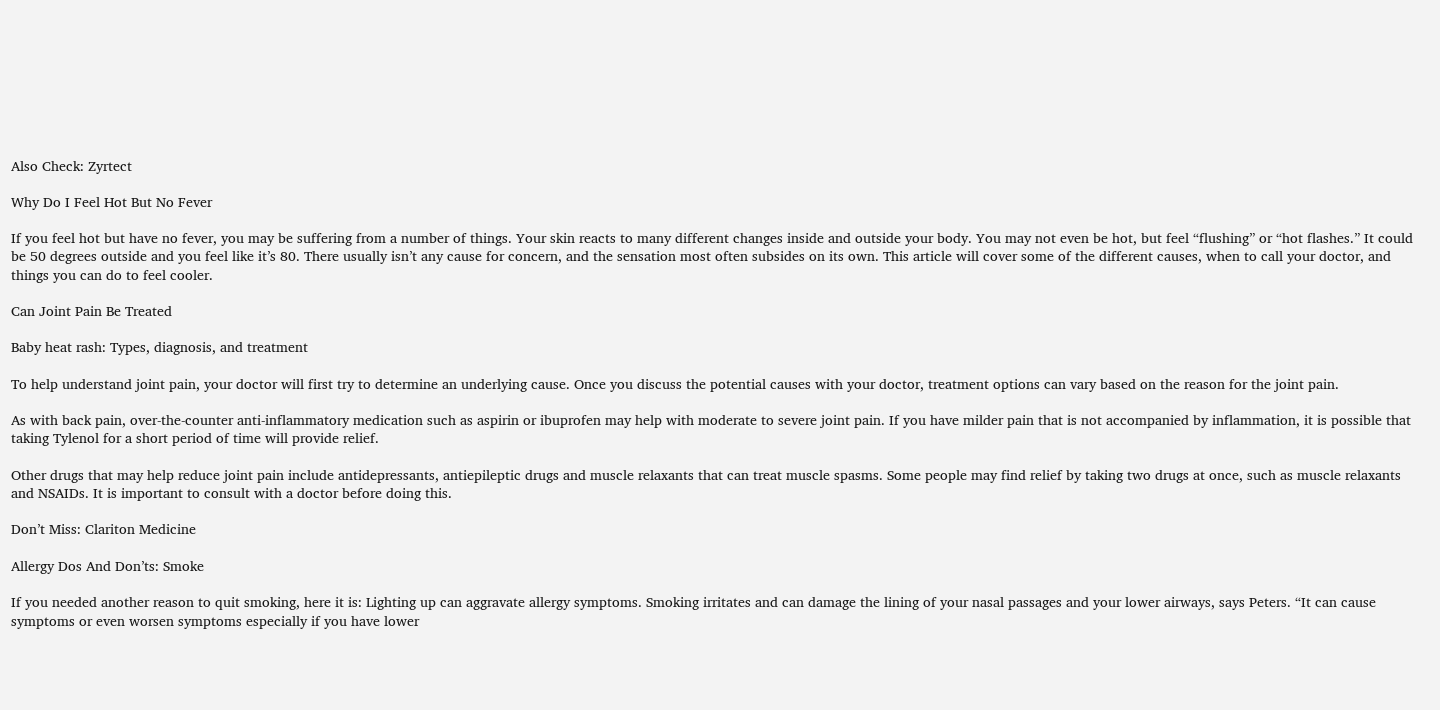Also Check: Zyrtect

Why Do I Feel Hot But No Fever

If you feel hot but have no fever, you may be suffering from a number of things. Your skin reacts to many different changes inside and outside your body. You may not even be hot, but feel “flushing” or “hot flashes.” It could be 50 degrees outside and you feel like it’s 80. There usually isn’t any cause for concern, and the sensation most often subsides on its own. This article will cover some of the different causes, when to call your doctor, and things you can do to feel cooler.

Can Joint Pain Be Treated

Baby heat rash: Types, diagnosis, and treatment

To help understand joint pain, your doctor will first try to determine an underlying cause. Once you discuss the potential causes with your doctor, treatment options can vary based on the reason for the joint pain.

As with back pain, over-the-counter anti-inflammatory medication such as aspirin or ibuprofen may help with moderate to severe joint pain. If you have milder pain that is not accompanied by inflammation, it is possible that taking Tylenol for a short period of time will provide relief.

Other drugs that may help reduce joint pain include antidepressants, antiepileptic drugs and muscle relaxants that can treat muscle spasms. Some people may find relief by taking two drugs at once, such as muscle relaxants and NSAIDs. It is important to consult with a doctor before doing this.

Don’t Miss: Clariton Medicine

Allergy Dos And Don’ts: Smoke

If you needed another reason to quit smoking, here it is: Lighting up can aggravate allergy symptoms. Smoking irritates and can damage the lining of your nasal passages and your lower airways, says Peters. “It can cause symptoms or even worsen symptoms especially if you have lower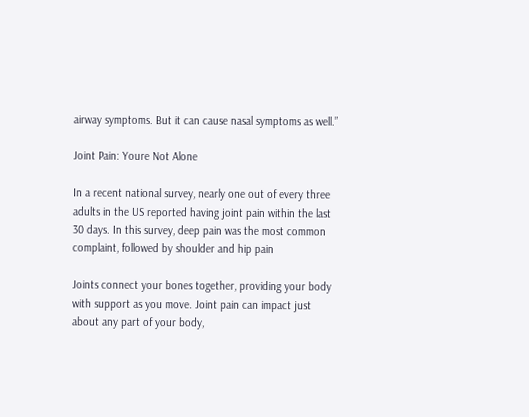airway symptoms. But it can cause nasal symptoms as well.”

Joint Pain: Youre Not Alone

In a recent national survey, nearly one out of every three adults in the US reported having joint pain within the last 30 days. In this survey, deep pain was the most common complaint, followed by shoulder and hip pain

Joints connect your bones together, providing your body with support as you move. Joint pain can impact just about any part of your body,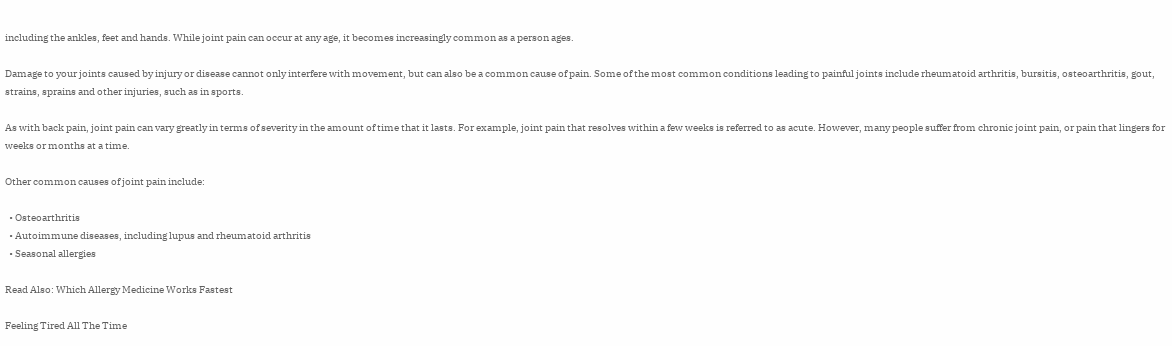including the ankles, feet and hands. While joint pain can occur at any age, it becomes increasingly common as a person ages.

Damage to your joints caused by injury or disease cannot only interfere with movement, but can also be a common cause of pain. Some of the most common conditions leading to painful joints include rheumatoid arthritis, bursitis, osteoarthritis, gout, strains, sprains and other injuries, such as in sports.

As with back pain, joint pain can vary greatly in terms of severity in the amount of time that it lasts. For example, joint pain that resolves within a few weeks is referred to as acute. However, many people suffer from chronic joint pain, or pain that lingers for weeks or months at a time.

Other common causes of joint pain include:

  • Osteoarthritis
  • Autoimmune diseases, including lupus and rheumatoid arthritis
  • Seasonal allergies

Read Also: Which Allergy Medicine Works Fastest

Feeling Tired All The Time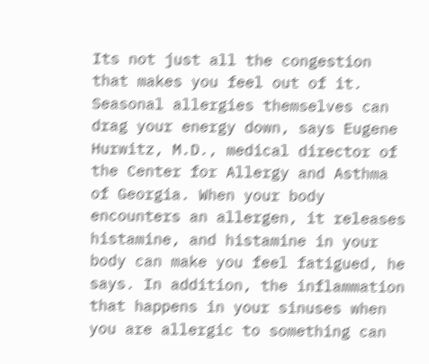Its not just all the congestion that makes you feel out of it. Seasonal allergies themselves can drag your energy down, says Eugene Hurwitz, M.D., medical director of the Center for Allergy and Asthma of Georgia. When your body encounters an allergen, it releases histamine, and histamine in your body can make you feel fatigued, he says. In addition, the inflammation that happens in your sinuses when you are allergic to something can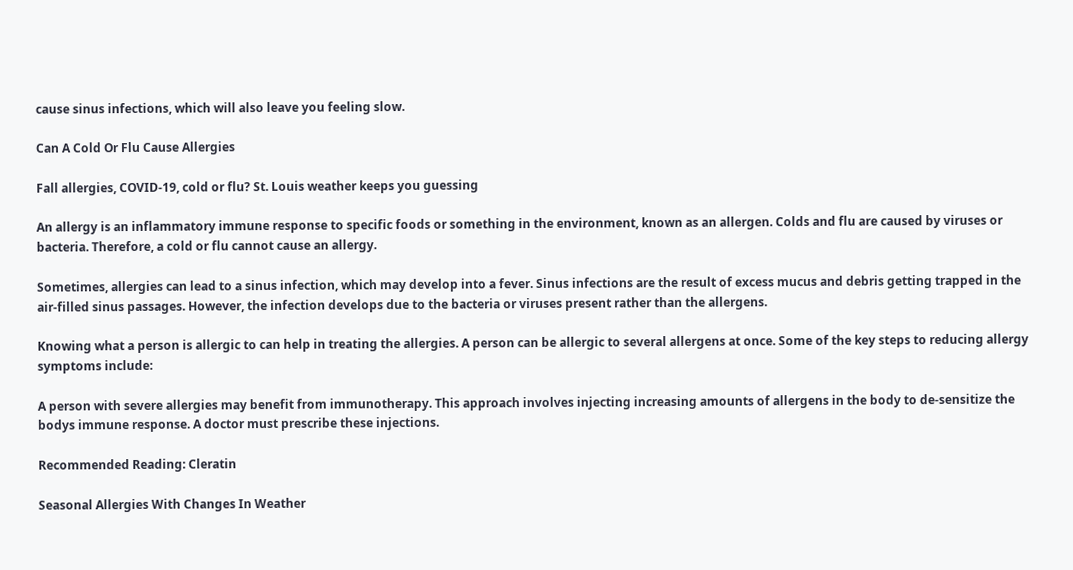cause sinus infections, which will also leave you feeling slow.

Can A Cold Or Flu Cause Allergies

Fall allergies, COVID-19, cold or flu? St. Louis weather keeps you guessing

An allergy is an inflammatory immune response to specific foods or something in the environment, known as an allergen. Colds and flu are caused by viruses or bacteria. Therefore, a cold or flu cannot cause an allergy.

Sometimes, allergies can lead to a sinus infection, which may develop into a fever. Sinus infections are the result of excess mucus and debris getting trapped in the air-filled sinus passages. However, the infection develops due to the bacteria or viruses present rather than the allergens.

Knowing what a person is allergic to can help in treating the allergies. A person can be allergic to several allergens at once. Some of the key steps to reducing allergy symptoms include:

A person with severe allergies may benefit from immunotherapy. This approach involves injecting increasing amounts of allergens in the body to de-sensitize the bodys immune response. A doctor must prescribe these injections.

Recommended Reading: Cleratin

Seasonal Allergies With Changes In Weather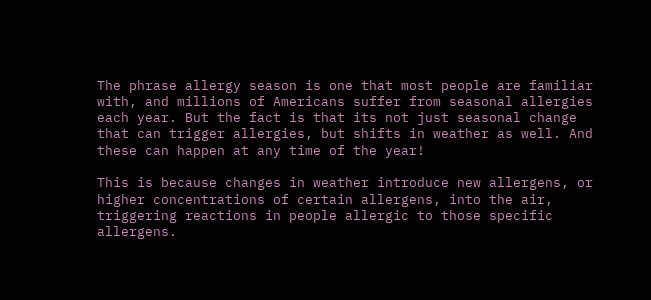The phrase allergy season is one that most people are familiar with, and millions of Americans suffer from seasonal allergies each year. But the fact is that its not just seasonal change that can trigger allergies, but shifts in weather as well. And these can happen at any time of the year!

This is because changes in weather introduce new allergens, or higher concentrations of certain allergens, into the air, triggering reactions in people allergic to those specific allergens.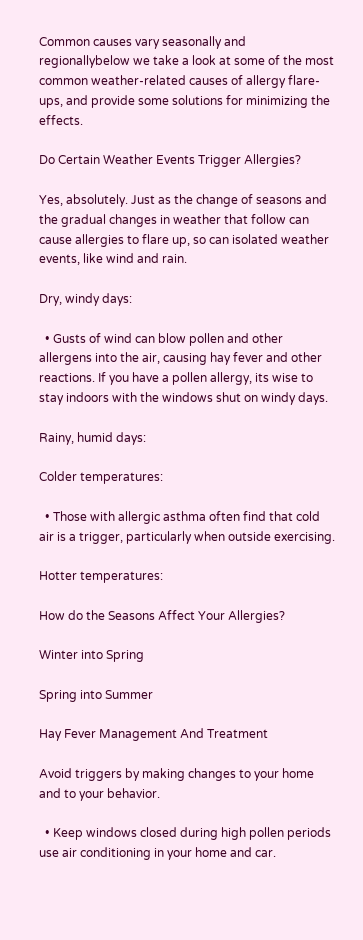Common causes vary seasonally and regionallybelow we take a look at some of the most common weather-related causes of allergy flare-ups, and provide some solutions for minimizing the effects.

Do Certain Weather Events Trigger Allergies?

Yes, absolutely. Just as the change of seasons and the gradual changes in weather that follow can cause allergies to flare up, so can isolated weather events, like wind and rain.

Dry, windy days:

  • Gusts of wind can blow pollen and other allergens into the air, causing hay fever and other reactions. If you have a pollen allergy, its wise to stay indoors with the windows shut on windy days.

Rainy, humid days:

Colder temperatures:

  • Those with allergic asthma often find that cold air is a trigger, particularly when outside exercising.

Hotter temperatures:

How do the Seasons Affect Your Allergies?

Winter into Spring

Spring into Summer

Hay Fever Management And Treatment

Avoid triggers by making changes to your home and to your behavior.

  • Keep windows closed during high pollen periods use air conditioning in your home and car.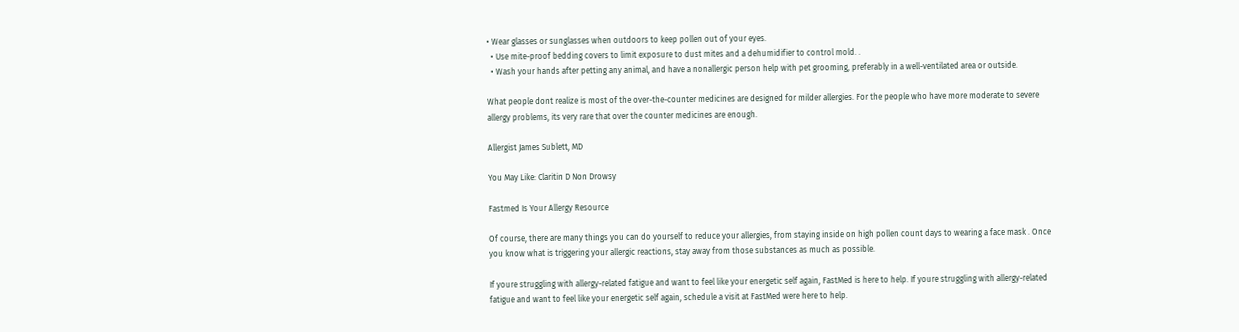• Wear glasses or sunglasses when outdoors to keep pollen out of your eyes.
  • Use mite-proof bedding covers to limit exposure to dust mites and a dehumidifier to control mold. .
  • Wash your hands after petting any animal, and have a nonallergic person help with pet grooming, preferably in a well-ventilated area or outside.

What people dont realize is most of the over-the-counter medicines are designed for milder allergies. For the people who have more moderate to severe allergy problems, its very rare that over the counter medicines are enough.

Allergist James Sublett, MD

You May Like: Claritin D Non Drowsy

Fastmed Is Your Allergy Resource

Of course, there are many things you can do yourself to reduce your allergies, from staying inside on high pollen count days to wearing a face mask . Once you know what is triggering your allergic reactions, stay away from those substances as much as possible.

If youre struggling with allergy-related fatigue and want to feel like your energetic self again, FastMed is here to help. If youre struggling with allergy-related fatigue and want to feel like your energetic self again, schedule a visit at FastMed were here to help.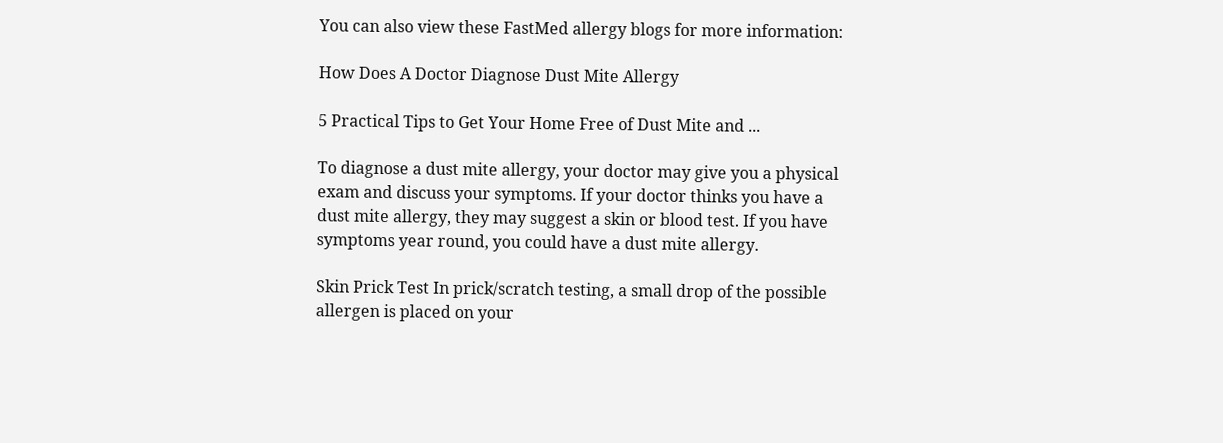You can also view these FastMed allergy blogs for more information:

How Does A Doctor Diagnose Dust Mite Allergy

5 Practical Tips to Get Your Home Free of Dust Mite and ...

To diagnose a dust mite allergy, your doctor may give you a physical exam and discuss your symptoms. If your doctor thinks you have a dust mite allergy, they may suggest a skin or blood test. If you have symptoms year round, you could have a dust mite allergy.

Skin Prick Test In prick/scratch testing, a small drop of the possible allergen is placed on your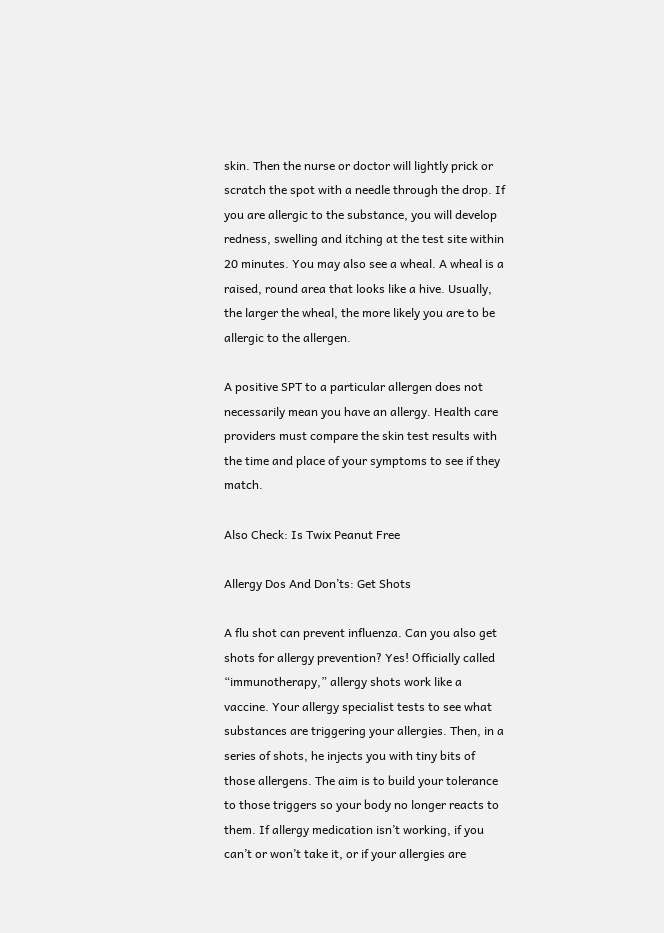skin. Then the nurse or doctor will lightly prick or scratch the spot with a needle through the drop. If you are allergic to the substance, you will develop redness, swelling and itching at the test site within 20 minutes. You may also see a wheal. A wheal is a raised, round area that looks like a hive. Usually, the larger the wheal, the more likely you are to be allergic to the allergen.

A positive SPT to a particular allergen does not necessarily mean you have an allergy. Health care providers must compare the skin test results with the time and place of your symptoms to see if they match.

Also Check: Is Twix Peanut Free

Allergy Dos And Don’ts: Get Shots

A flu shot can prevent influenza. Can you also get shots for allergy prevention? Yes! Officially called “immunotherapy,” allergy shots work like a vaccine. Your allergy specialist tests to see what substances are triggering your allergies. Then, in a series of shots, he injects you with tiny bits of those allergens. The aim is to build your tolerance to those triggers so your body no longer reacts to them. If allergy medication isn’t working, if you can’t or won’t take it, or if your allergies are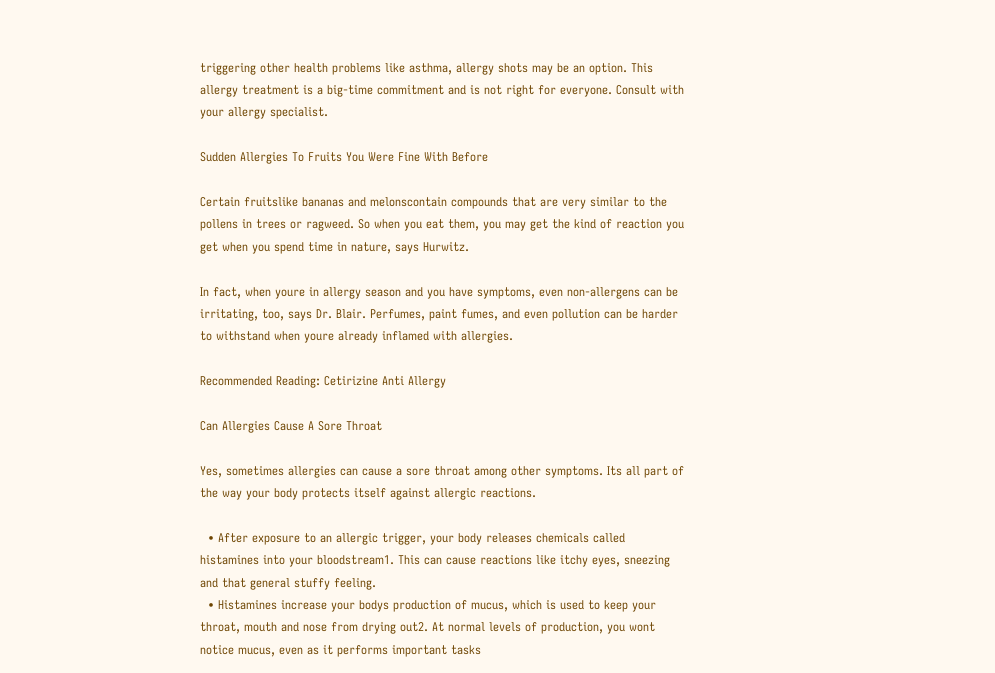triggering other health problems like asthma, allergy shots may be an option. This allergy treatment is a big-time commitment and is not right for everyone. Consult with your allergy specialist.

Sudden Allergies To Fruits You Were Fine With Before

Certain fruitslike bananas and melonscontain compounds that are very similar to the pollens in trees or ragweed. So when you eat them, you may get the kind of reaction you get when you spend time in nature, says Hurwitz.

In fact, when youre in allergy season and you have symptoms, even non-allergens can be irritating, too, says Dr. Blair. Perfumes, paint fumes, and even pollution can be harder to withstand when youre already inflamed with allergies.

Recommended Reading: Cetirizine Anti Allergy

Can Allergies Cause A Sore Throat

Yes, sometimes allergies can cause a sore throat among other symptoms. Its all part of the way your body protects itself against allergic reactions.

  • After exposure to an allergic trigger, your body releases chemicals called histamines into your bloodstream1. This can cause reactions like itchy eyes, sneezing and that general stuffy feeling.
  • Histamines increase your bodys production of mucus, which is used to keep your throat, mouth and nose from drying out2. At normal levels of production, you wont notice mucus, even as it performs important tasks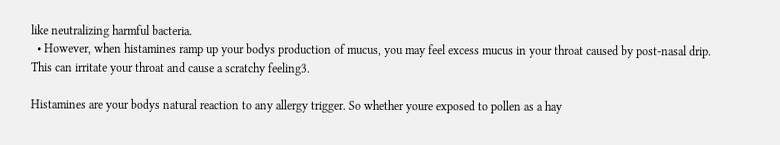like neutralizing harmful bacteria.
  • However, when histamines ramp up your bodys production of mucus, you may feel excess mucus in your throat caused by post-nasal drip. This can irritate your throat and cause a scratchy feeling3.

Histamines are your bodys natural reaction to any allergy trigger. So whether youre exposed to pollen as a hay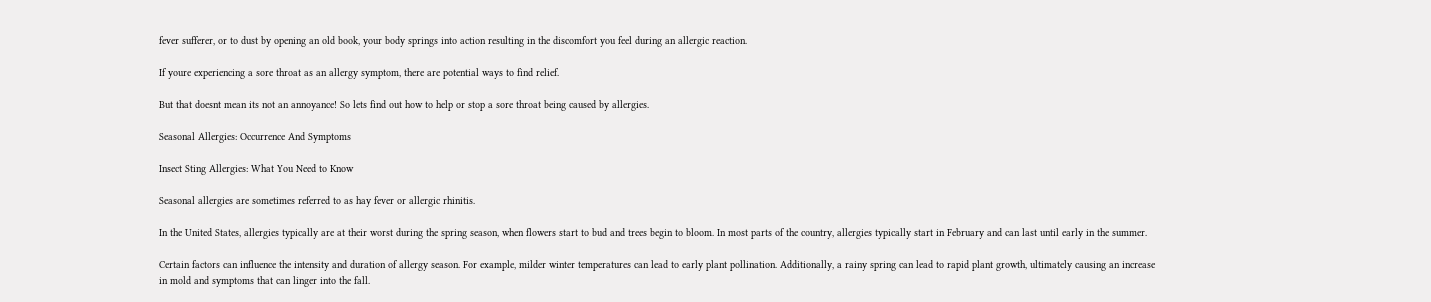fever sufferer, or to dust by opening an old book, your body springs into action resulting in the discomfort you feel during an allergic reaction.

If youre experiencing a sore throat as an allergy symptom, there are potential ways to find relief.

But that doesnt mean its not an annoyance! So lets find out how to help or stop a sore throat being caused by allergies.

Seasonal Allergies: Occurrence And Symptoms

Insect Sting Allergies: What You Need to Know

Seasonal allergies are sometimes referred to as hay fever or allergic rhinitis.

In the United States, allergies typically are at their worst during the spring season, when flowers start to bud and trees begin to bloom. In most parts of the country, allergies typically start in February and can last until early in the summer.

Certain factors can influence the intensity and duration of allergy season. For example, milder winter temperatures can lead to early plant pollination. Additionally, a rainy spring can lead to rapid plant growth, ultimately causing an increase in mold and symptoms that can linger into the fall.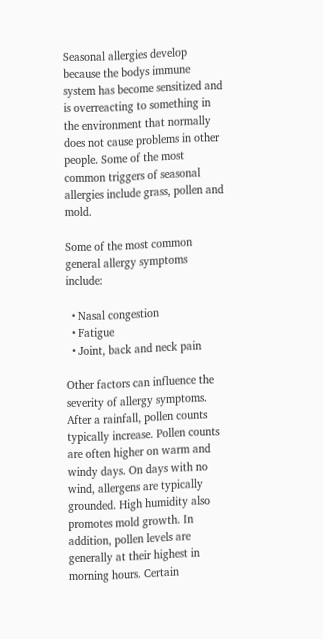Seasonal allergies develop because the bodys immune system has become sensitized and is overreacting to something in the environment that normally does not cause problems in other people. Some of the most common triggers of seasonal allergies include grass, pollen and mold.

Some of the most common general allergy symptoms include:

  • Nasal congestion
  • Fatigue
  • Joint, back and neck pain

Other factors can influence the severity of allergy symptoms. After a rainfall, pollen counts typically increase. Pollen counts are often higher on warm and windy days. On days with no wind, allergens are typically grounded. High humidity also promotes mold growth. In addition, pollen levels are generally at their highest in morning hours. Certain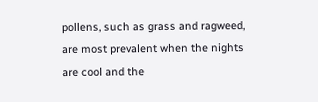pollens, such as grass and ragweed, are most prevalent when the nights are cool and the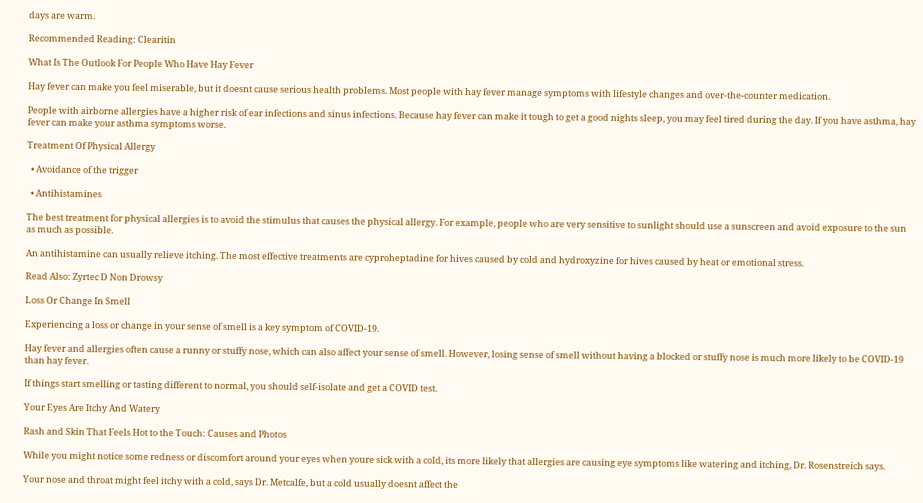days are warm.

Recommended Reading: Clearitin

What Is The Outlook For People Who Have Hay Fever

Hay fever can make you feel miserable, but it doesnt cause serious health problems. Most people with hay fever manage symptoms with lifestyle changes and over-the-counter medication.

People with airborne allergies have a higher risk of ear infections and sinus infections. Because hay fever can make it tough to get a good nights sleep, you may feel tired during the day. If you have asthma, hay fever can make your asthma symptoms worse.

Treatment Of Physical Allergy

  • Avoidance of the trigger

  • Antihistamines

The best treatment for physical allergies is to avoid the stimulus that causes the physical allergy. For example, people who are very sensitive to sunlight should use a sunscreen and avoid exposure to the sun as much as possible.

An antihistamine can usually relieve itching. The most effective treatments are cyproheptadine for hives caused by cold and hydroxyzine for hives caused by heat or emotional stress.

Read Also: Zyrtec D Non Drowsy

Loss Or Change In Smell

Experiencing a loss or change in your sense of smell is a key symptom of COVID-19.

Hay fever and allergies often cause a runny or stuffy nose, which can also affect your sense of smell. However, losing sense of smell without having a blocked or stuffy nose is much more likely to be COVID-19 than hay fever.

If things start smelling or tasting different to normal, you should self-isolate and get a COVID test.

Your Eyes Are Itchy And Watery

Rash and Skin That Feels Hot to the Touch: Causes and Photos

While you might notice some redness or discomfort around your eyes when youre sick with a cold, its more likely that allergies are causing eye symptoms like watering and itching, Dr. Rosenstreich says.

Your nose and throat might feel itchy with a cold, says Dr. Metcalfe, but a cold usually doesnt affect the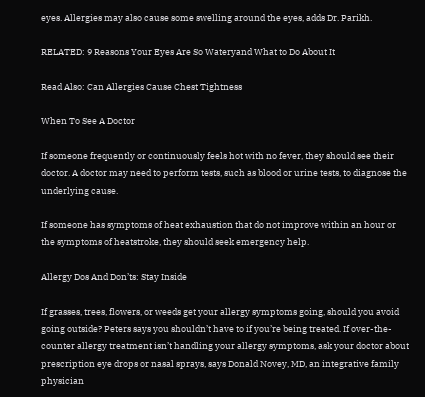eyes. Allergies may also cause some swelling around the eyes, adds Dr. Parikh.

RELATED: 9 Reasons Your Eyes Are So Wateryand What to Do About It

Read Also: Can Allergies Cause Chest Tightness

When To See A Doctor

If someone frequently or continuously feels hot with no fever, they should see their doctor. A doctor may need to perform tests, such as blood or urine tests, to diagnose the underlying cause.

If someone has symptoms of heat exhaustion that do not improve within an hour or the symptoms of heatstroke, they should seek emergency help.

Allergy Dos And Don’ts: Stay Inside

If grasses, trees, flowers, or weeds get your allergy symptoms going, should you avoid going outside? Peters says you shouldn’t have to if you’re being treated. If over-the-counter allergy treatment isn’t handling your allergy symptoms, ask your doctor about prescription eye drops or nasal sprays, says Donald Novey, MD, an integrative family physician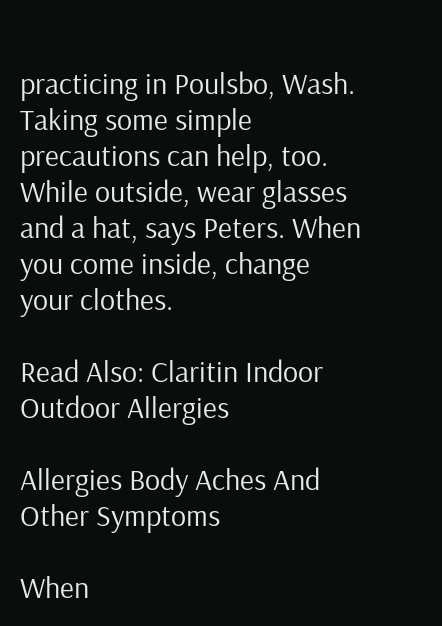practicing in Poulsbo, Wash. Taking some simple precautions can help, too. While outside, wear glasses and a hat, says Peters. When you come inside, change your clothes.

Read Also: Claritin Indoor Outdoor Allergies

Allergies Body Aches And Other Symptoms

When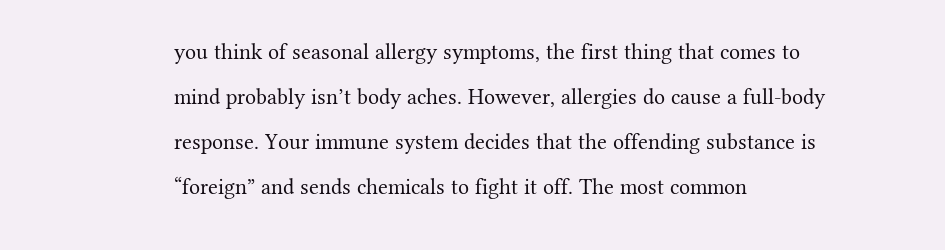you think of seasonal allergy symptoms, the first thing that comes to mind probably isn’t body aches. However, allergies do cause a full-body response. Your immune system decides that the offending substance is “foreign” and sends chemicals to fight it off. The most common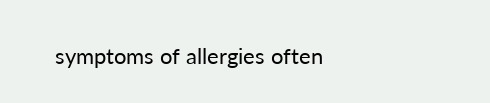symptoms of allergies often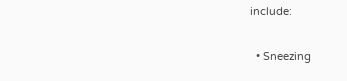include:

  • Sneezing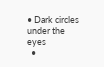• Dark circles under the eyes
  •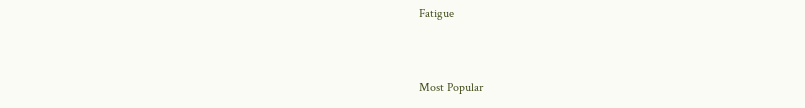Fatigue


Most Popular